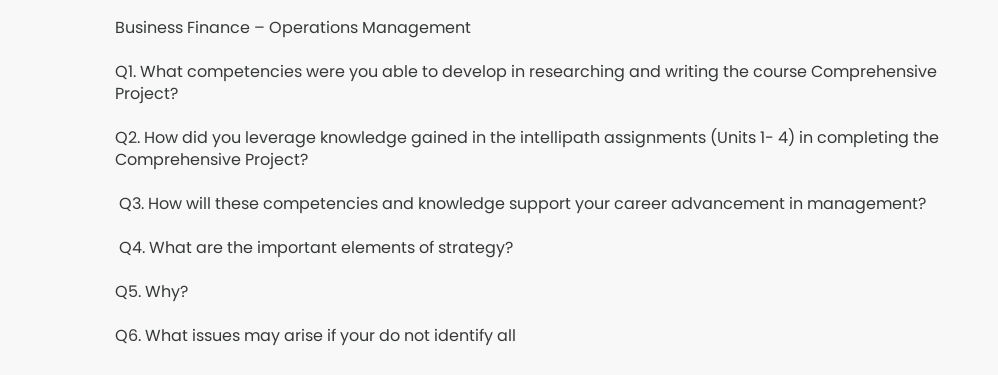Business Finance – Operations Management

Q1. What competencies were you able to develop in researching and writing the course Comprehensive Project?

Q2. How did you leverage knowledge gained in the intellipath assignments (Units 1- 4) in completing the Comprehensive Project?

 Q3. How will these competencies and knowledge support your career advancement in management?

 Q4. What are the important elements of strategy?

Q5. Why?

Q6. What issues may arise if your do not identify all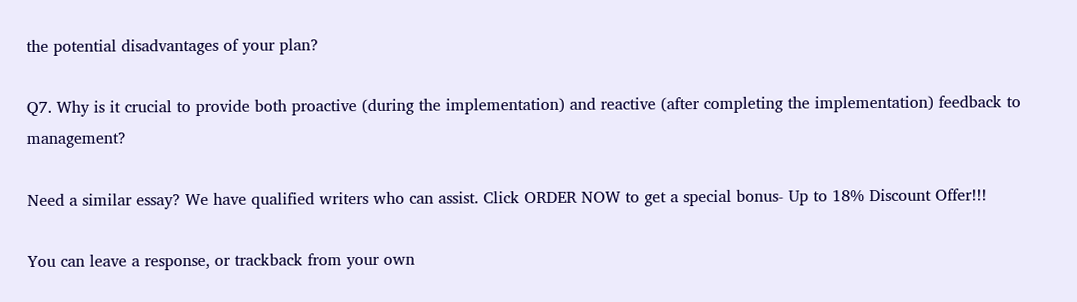the potential disadvantages of your plan?

Q7. Why is it crucial to provide both proactive (during the implementation) and reactive (after completing the implementation) feedback to management?

Need a similar essay? We have qualified writers who can assist. Click ORDER NOW to get a special bonus- Up to 18% Discount Offer!!!

You can leave a response, or trackback from your own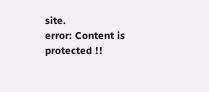site.
error: Content is protected !!